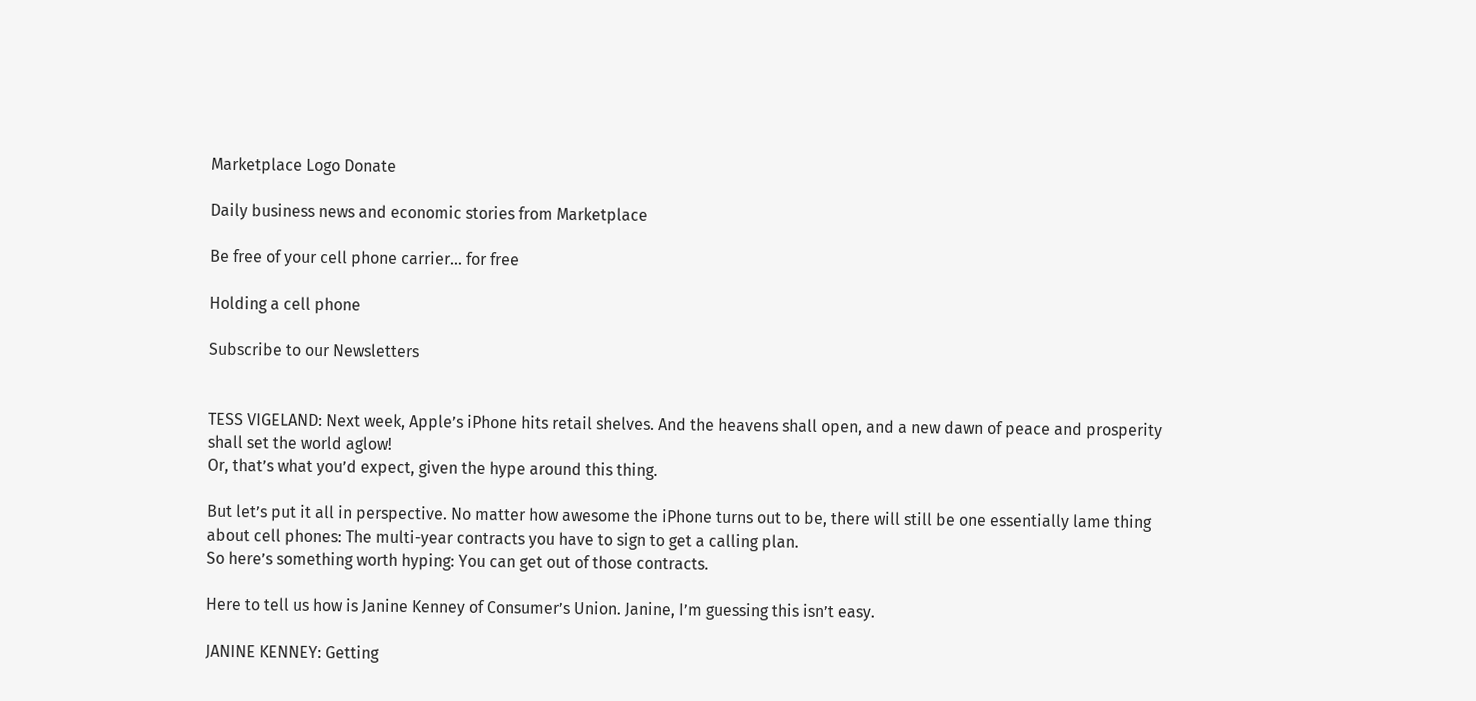Marketplace Logo Donate

Daily business news and economic stories from Marketplace

Be free of your cell phone carrier… for free

Holding a cell phone

Subscribe to our Newsletters


TESS VIGELAND: Next week, Apple’s iPhone hits retail shelves. And the heavens shall open, and a new dawn of peace and prosperity shall set the world aglow!
Or, that’s what you’d expect, given the hype around this thing.

But let’s put it all in perspective. No matter how awesome the iPhone turns out to be, there will still be one essentially lame thing about cell phones: The multi-year contracts you have to sign to get a calling plan.
So here’s something worth hyping: You can get out of those contracts.

Here to tell us how is Janine Kenney of Consumer’s Union. Janine, I’m guessing this isn’t easy.

JANINE KENNEY: Getting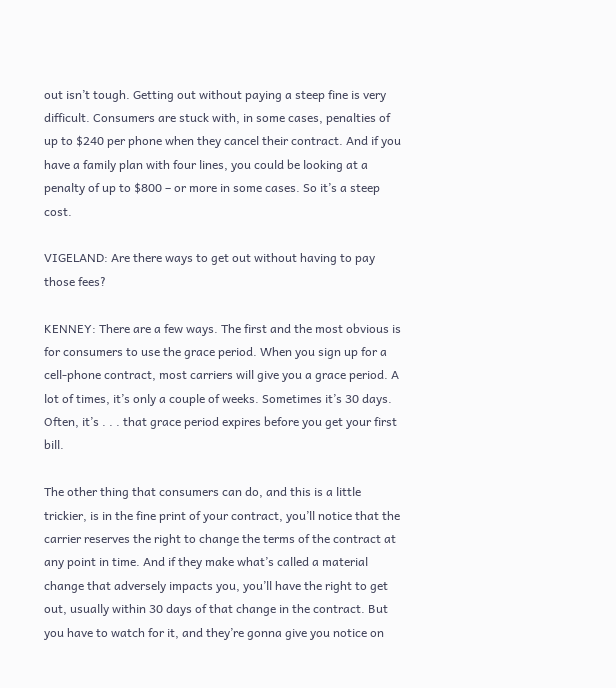out isn’t tough. Getting out without paying a steep fine is very difficult. Consumers are stuck with, in some cases, penalties of up to $240 per phone when they cancel their contract. And if you have a family plan with four lines, you could be looking at a penalty of up to $800 – or more in some cases. So it’s a steep cost.

VIGELAND: Are there ways to get out without having to pay those fees?

KENNEY: There are a few ways. The first and the most obvious is for consumers to use the grace period. When you sign up for a cell-phone contract, most carriers will give you a grace period. A lot of times, it’s only a couple of weeks. Sometimes it’s 30 days. Often, it’s . . . that grace period expires before you get your first bill.

The other thing that consumers can do, and this is a little trickier, is in the fine print of your contract, you’ll notice that the carrier reserves the right to change the terms of the contract at any point in time. And if they make what’s called a material change that adversely impacts you, you’ll have the right to get out, usually within 30 days of that change in the contract. But you have to watch for it, and they’re gonna give you notice on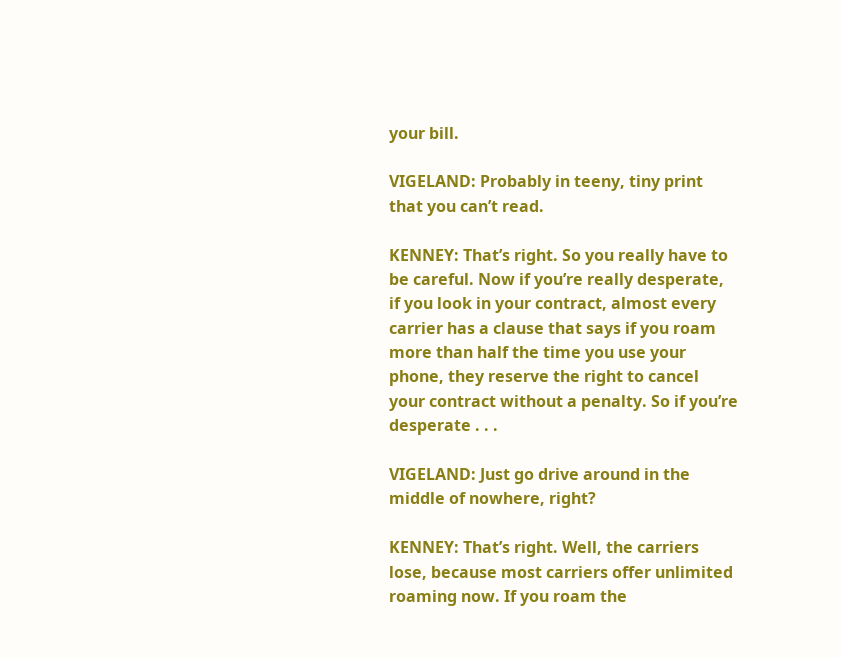your bill.

VIGELAND: Probably in teeny, tiny print that you can’t read.

KENNEY: That’s right. So you really have to be careful. Now if you’re really desperate, if you look in your contract, almost every carrier has a clause that says if you roam more than half the time you use your phone, they reserve the right to cancel your contract without a penalty. So if you’re desperate . . .

VIGELAND: Just go drive around in the middle of nowhere, right?

KENNEY: That’s right. Well, the carriers lose, because most carriers offer unlimited roaming now. If you roam the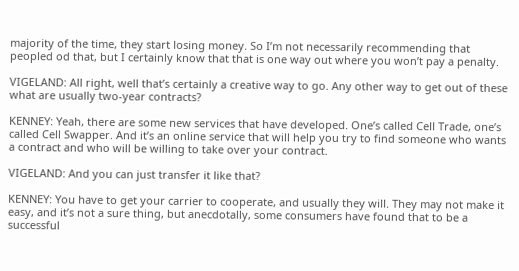majority of the time, they start losing money. So I’m not necessarily recommending that peopled od that, but I certainly know that that is one way out where you won’t pay a penalty.

VIGELAND: All right, well that’s certainly a creative way to go. Any other way to get out of these what are usually two-year contracts?

KENNEY: Yeah, there are some new services that have developed. One’s called Cell Trade, one’s called Cell Swapper. And it’s an online service that will help you try to find someone who wants a contract and who will be willing to take over your contract.

VIGELAND: And you can just transfer it like that?

KENNEY: You have to get your carrier to cooperate, and usually they will. They may not make it easy, and it’s not a sure thing, but anecdotally, some consumers have found that to be a successful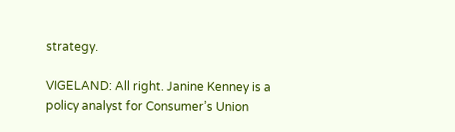strategy.

VIGELAND: All right. Janine Kenney is a policy analyst for Consumer’s Union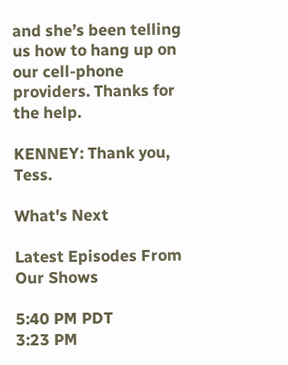and she’s been telling us how to hang up on our cell-phone providers. Thanks for the help.

KENNEY: Thank you, Tess.

What's Next

Latest Episodes From Our Shows

5:40 PM PDT
3:23 PM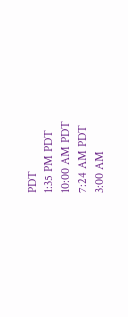PDT
1:35 PM PDT
10:00 AM PDT
7:24 AM PDT
3:00 AM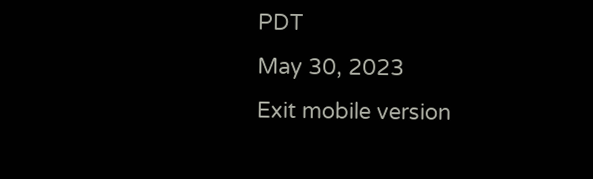PDT
May 30, 2023
Exit mobile version